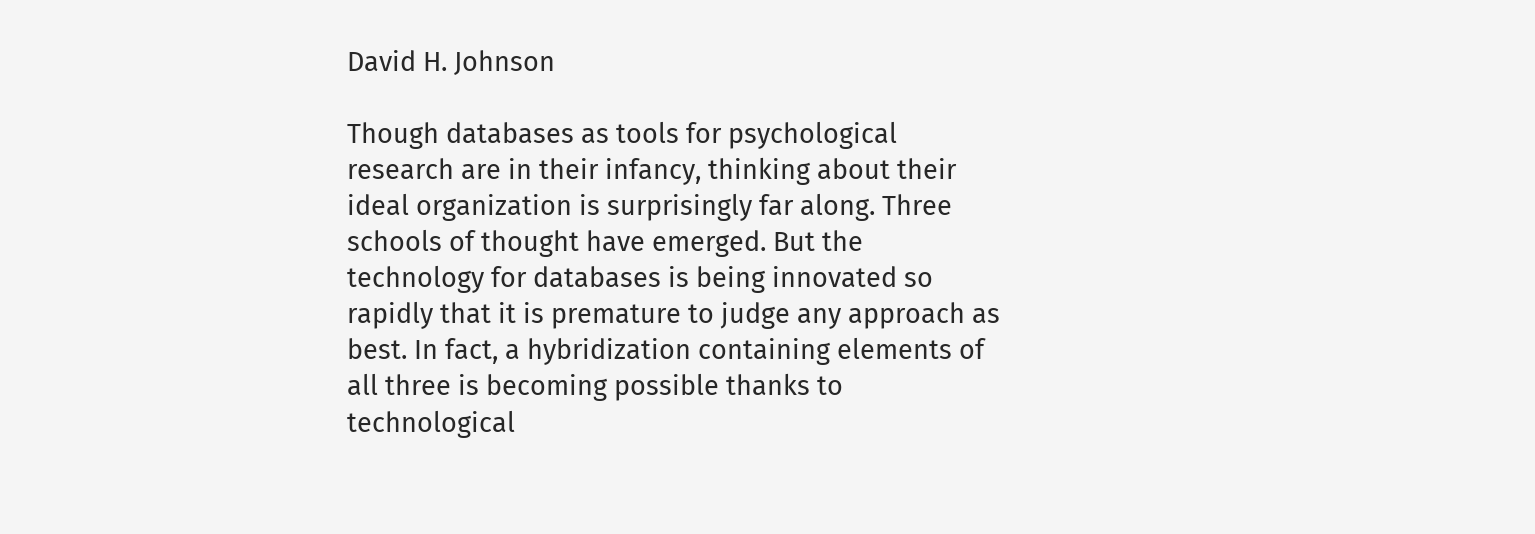David H. Johnson

Though databases as tools for psychological research are in their infancy, thinking about their ideal organization is surprisingly far along. Three schools of thought have emerged. But the technology for databases is being innovated so rapidly that it is premature to judge any approach as best. In fact, a hybridization containing elements of all three is becoming possible thanks to technological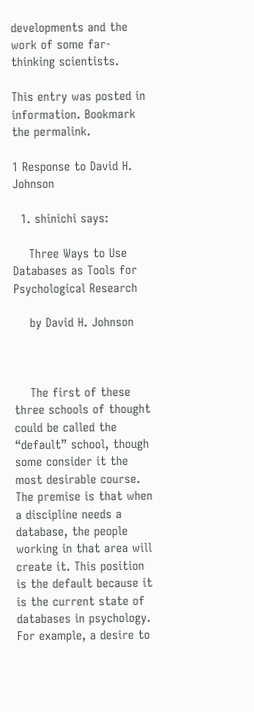developments and the work of some far-thinking scientists.

This entry was posted in information. Bookmark the permalink.

1 Response to David H. Johnson

  1. shinichi says:

    Three Ways to Use Databases as Tools for Psychological Research

    by David H. Johnson



    The first of these three schools of thought could be called the “default” school, though some consider it the most desirable course. The premise is that when a discipline needs a database, the people working in that area will create it. This position is the default because it is the current state of databases in psychology. For example, a desire to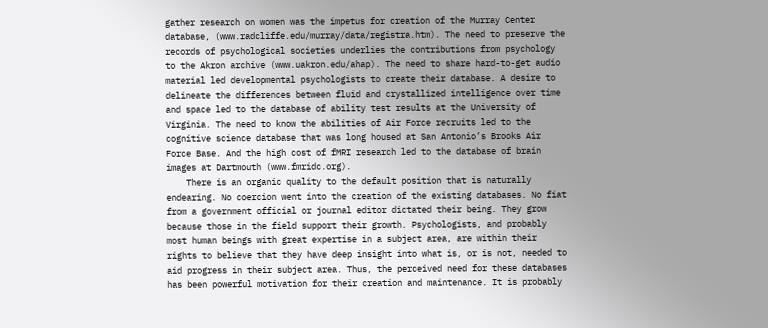gather research on women was the impetus for creation of the Murray Center database, (www.radcliffe.edu/murray/data/registra.htm). The need to preserve the records of psychological societies underlies the contributions from psychology to the Akron archive (www.uakron.edu/ahap). The need to share hard-to-get audio material led developmental psychologists to create their database. A desire to delineate the differences between fluid and crystallized intelligence over time and space led to the database of ability test results at the University of Virginia. The need to know the abilities of Air Force recruits led to the cognitive science database that was long housed at San Antonio’s Brooks Air Force Base. And the high cost of fMRI research led to the database of brain images at Dartmouth (www.fmridc.org).
    There is an organic quality to the default position that is naturally endearing. No coercion went into the creation of the existing databases. No fiat from a government official or journal editor dictated their being. They grow because those in the field support their growth. Psychologists, and probably most human beings with great expertise in a subject area, are within their rights to believe that they have deep insight into what is, or is not, needed to aid progress in their subject area. Thus, the perceived need for these databases has been powerful motivation for their creation and maintenance. It is probably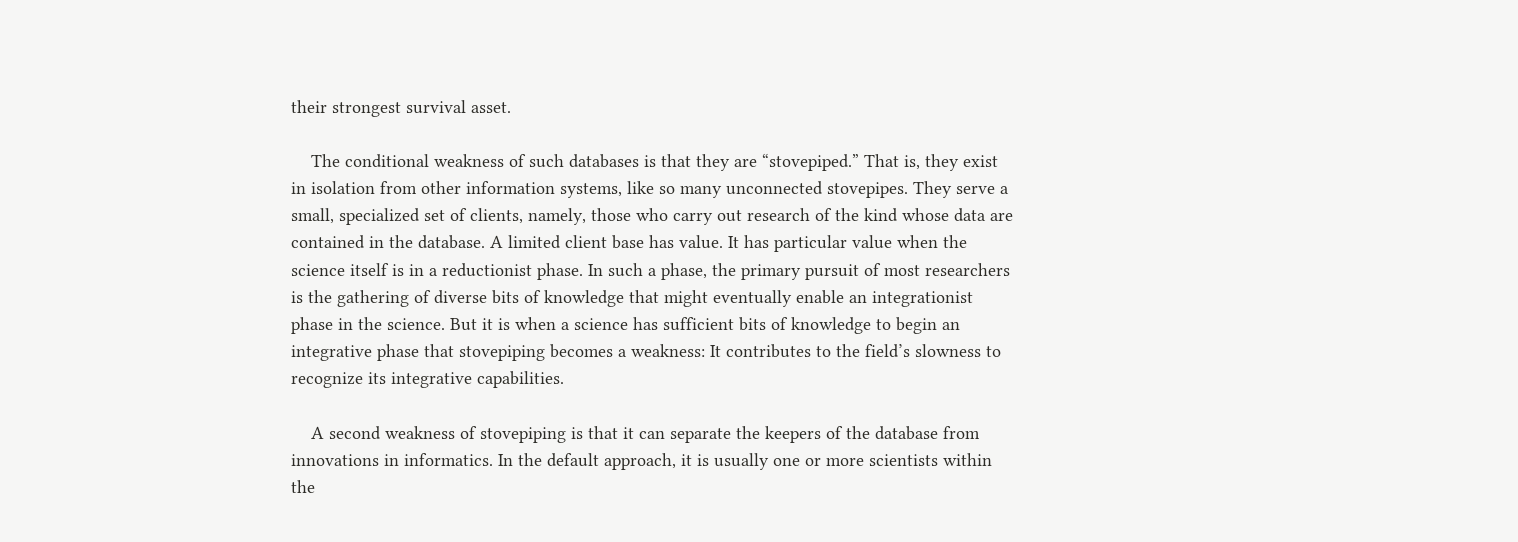their strongest survival asset.

    The conditional weakness of such databases is that they are “stovepiped.” That is, they exist in isolation from other information systems, like so many unconnected stovepipes. They serve a small, specialized set of clients, namely, those who carry out research of the kind whose data are contained in the database. A limited client base has value. It has particular value when the science itself is in a reductionist phase. In such a phase, the primary pursuit of most researchers is the gathering of diverse bits of knowledge that might eventually enable an integrationist phase in the science. But it is when a science has sufficient bits of knowledge to begin an integrative phase that stovepiping becomes a weakness: It contributes to the field’s slowness to recognize its integrative capabilities.

    A second weakness of stovepiping is that it can separate the keepers of the database from innovations in informatics. In the default approach, it is usually one or more scientists within the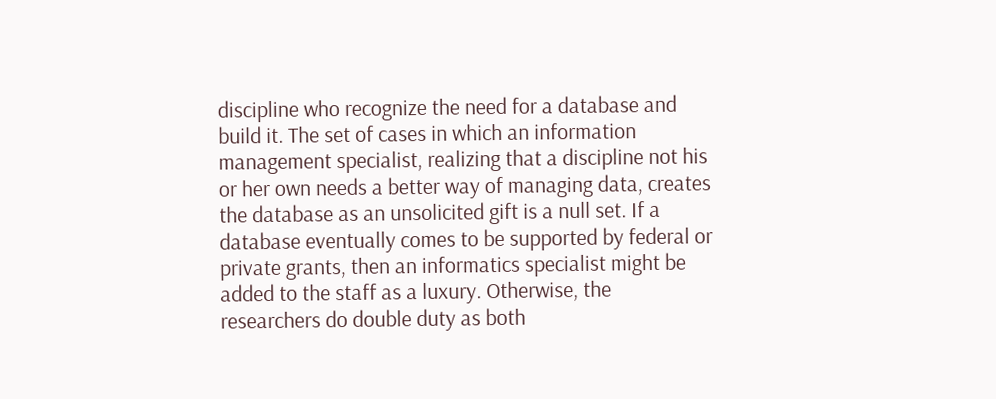discipline who recognize the need for a database and build it. The set of cases in which an information management specialist, realizing that a discipline not his or her own needs a better way of managing data, creates the database as an unsolicited gift is a null set. If a database eventually comes to be supported by federal or private grants, then an informatics specialist might be added to the staff as a luxury. Otherwise, the researchers do double duty as both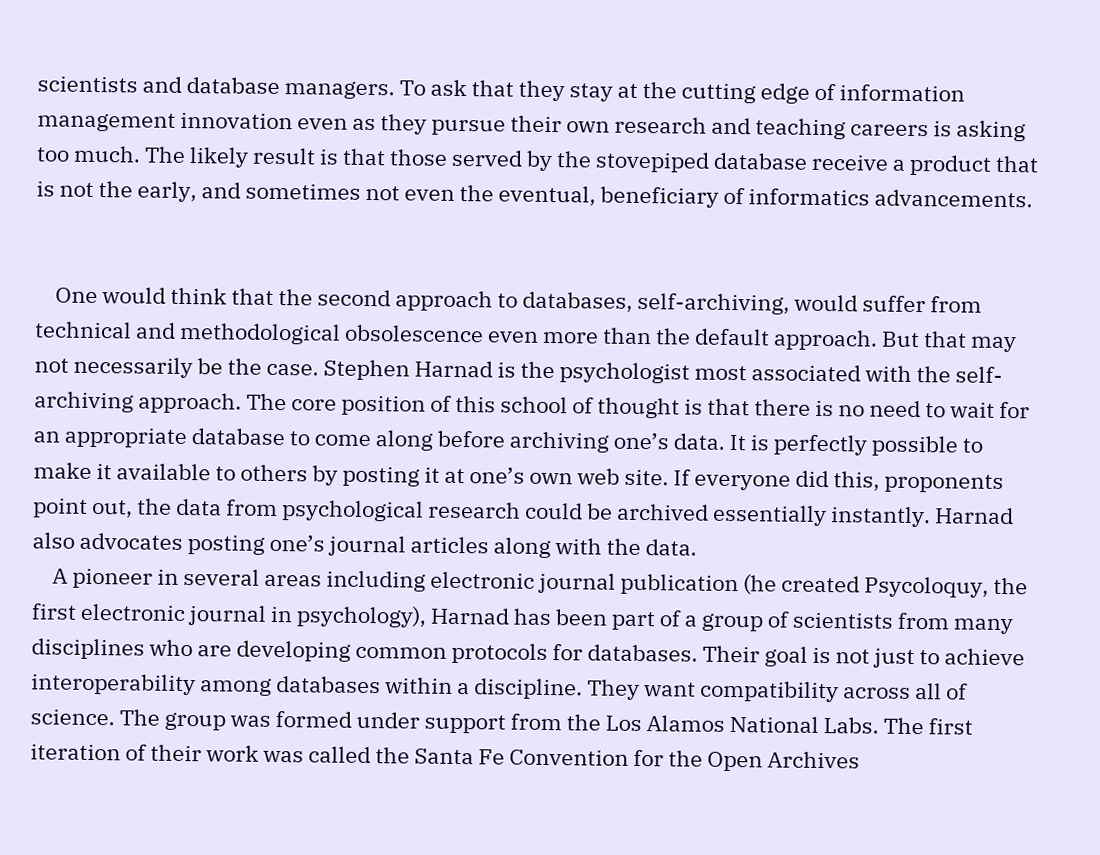scientists and database managers. To ask that they stay at the cutting edge of information management innovation even as they pursue their own research and teaching careers is asking too much. The likely result is that those served by the stovepiped database receive a product that is not the early, and sometimes not even the eventual, beneficiary of informatics advancements.


    One would think that the second approach to databases, self-archiving, would suffer from technical and methodological obsolescence even more than the default approach. But that may not necessarily be the case. Stephen Harnad is the psychologist most associated with the self-archiving approach. The core position of this school of thought is that there is no need to wait for an appropriate database to come along before archiving one’s data. It is perfectly possible to make it available to others by posting it at one’s own web site. If everyone did this, proponents point out, the data from psychological research could be archived essentially instantly. Harnad also advocates posting one’s journal articles along with the data.
    A pioneer in several areas including electronic journal publication (he created Psycoloquy, the first electronic journal in psychology), Harnad has been part of a group of scientists from many disciplines who are developing common protocols for databases. Their goal is not just to achieve interoperability among databases within a discipline. They want compatibility across all of science. The group was formed under support from the Los Alamos National Labs. The first iteration of their work was called the Santa Fe Convention for the Open Archives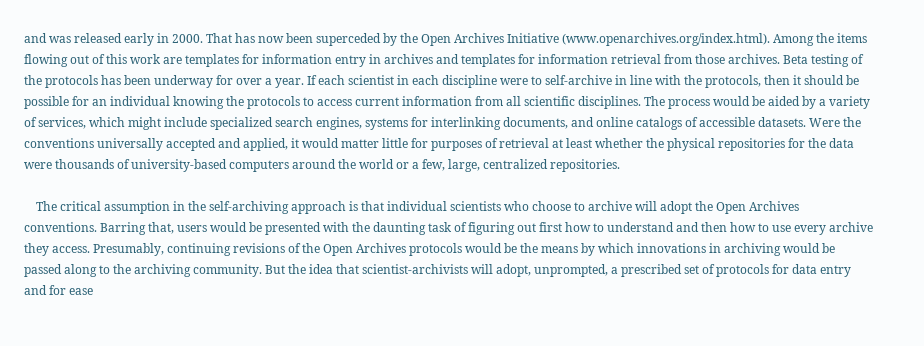and was released early in 2000. That has now been superceded by the Open Archives Initiative (www.openarchives.org/index.html). Among the items flowing out of this work are templates for information entry in archives and templates for information retrieval from those archives. Beta testing of the protocols has been underway for over a year. If each scientist in each discipline were to self-archive in line with the protocols, then it should be possible for an individual knowing the protocols to access current information from all scientific disciplines. The process would be aided by a variety of services, which might include specialized search engines, systems for interlinking documents, and online catalogs of accessible datasets. Were the conventions universally accepted and applied, it would matter little for purposes of retrieval at least whether the physical repositories for the data were thousands of university-based computers around the world or a few, large, centralized repositories.

    The critical assumption in the self-archiving approach is that individual scientists who choose to archive will adopt the Open Archives conventions. Barring that, users would be presented with the daunting task of figuring out first how to understand and then how to use every archive they access. Presumably, continuing revisions of the Open Archives protocols would be the means by which innovations in archiving would be passed along to the archiving community. But the idea that scientist-archivists will adopt, unprompted, a prescribed set of protocols for data entry and for ease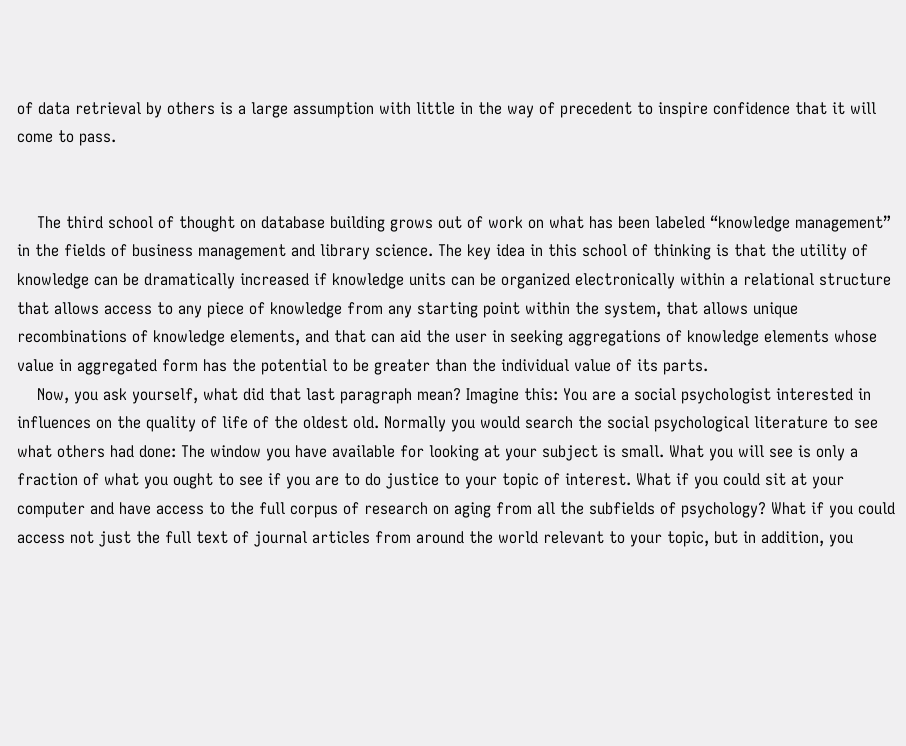of data retrieval by others is a large assumption with little in the way of precedent to inspire confidence that it will come to pass.


    The third school of thought on database building grows out of work on what has been labeled “knowledge management” in the fields of business management and library science. The key idea in this school of thinking is that the utility of knowledge can be dramatically increased if knowledge units can be organized electronically within a relational structure that allows access to any piece of knowledge from any starting point within the system, that allows unique recombinations of knowledge elements, and that can aid the user in seeking aggregations of knowledge elements whose value in aggregated form has the potential to be greater than the individual value of its parts.
    Now, you ask yourself, what did that last paragraph mean? Imagine this: You are a social psychologist interested in influences on the quality of life of the oldest old. Normally you would search the social psychological literature to see what others had done: The window you have available for looking at your subject is small. What you will see is only a fraction of what you ought to see if you are to do justice to your topic of interest. What if you could sit at your computer and have access to the full corpus of research on aging from all the subfields of psychology? What if you could access not just the full text of journal articles from around the world relevant to your topic, but in addition, you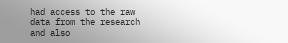had access to the raw data from the research and also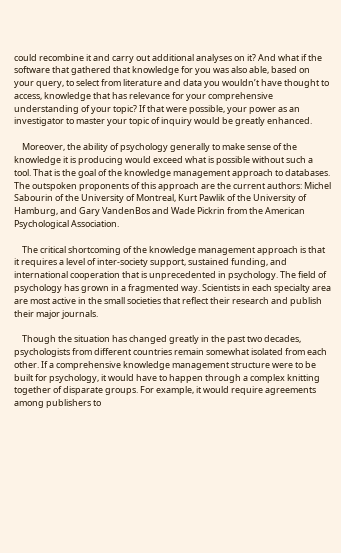could recombine it and carry out additional analyses on it? And what if the software that gathered that knowledge for you was also able, based on your query, to select from literature and data you wouldn’t have thought to access, knowledge that has relevance for your comprehensive understanding of your topic? If that were possible, your power as an investigator to master your topic of inquiry would be greatly enhanced.

    Moreover, the ability of psychology generally to make sense of the knowledge it is producing would exceed what is possible without such a tool. That is the goal of the knowledge management approach to databases. The outspoken proponents of this approach are the current authors: Michel Sabourin of the University of Montreal, Kurt Pawlik of the University of Hamburg, and Gary VandenBos and Wade Pickrin from the American Psychological Association.

    The critical shortcoming of the knowledge management approach is that it requires a level of inter-society support, sustained funding, and international cooperation that is unprecedented in psychology. The field of psychology has grown in a fragmented way. Scientists in each specialty area are most active in the small societies that reflect their research and publish their major journals.

    Though the situation has changed greatly in the past two decades, psychologists from different countries remain somewhat isolated from each other. If a comprehensive knowledge management structure were to be built for psychology, it would have to happen through a complex knitting together of disparate groups. For example, it would require agreements among publishers to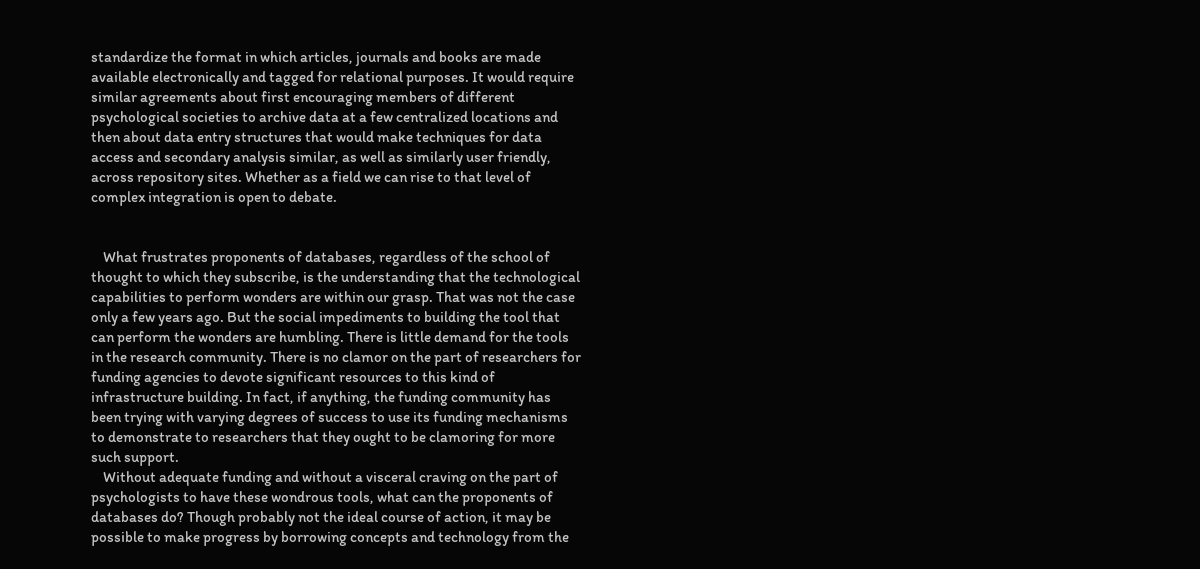standardize the format in which articles, journals and books are made available electronically and tagged for relational purposes. It would require similar agreements about first encouraging members of different psychological societies to archive data at a few centralized locations and then about data entry structures that would make techniques for data access and secondary analysis similar, as well as similarly user friendly, across repository sites. Whether as a field we can rise to that level of complex integration is open to debate.


    What frustrates proponents of databases, regardless of the school of thought to which they subscribe, is the understanding that the technological capabilities to perform wonders are within our grasp. That was not the case only a few years ago. But the social impediments to building the tool that can perform the wonders are humbling. There is little demand for the tools in the research community. There is no clamor on the part of researchers for funding agencies to devote significant resources to this kind of infrastructure building. In fact, if anything, the funding community has been trying with varying degrees of success to use its funding mechanisms to demonstrate to researchers that they ought to be clamoring for more such support.
    Without adequate funding and without a visceral craving on the part of psychologists to have these wondrous tools, what can the proponents of databases do? Though probably not the ideal course of action, it may be possible to make progress by borrowing concepts and technology from the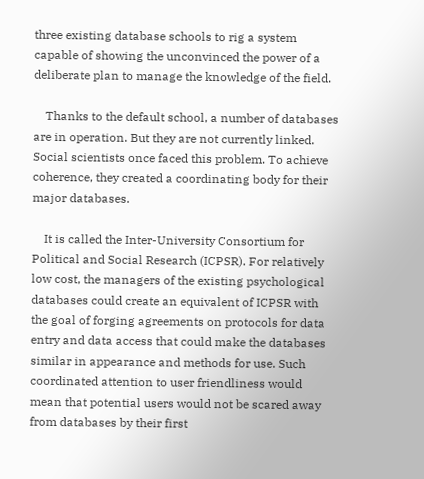three existing database schools to rig a system capable of showing the unconvinced the power of a deliberate plan to manage the knowledge of the field.

    Thanks to the default school, a number of databases are in operation. But they are not currently linked. Social scientists once faced this problem. To achieve coherence, they created a coordinating body for their major databases.

    It is called the Inter-University Consortium for Political and Social Research (ICPSR). For relatively low cost, the managers of the existing psychological databases could create an equivalent of ICPSR with the goal of forging agreements on protocols for data entry and data access that could make the databases similar in appearance and methods for use. Such coordinated attention to user friendliness would mean that potential users would not be scared away from databases by their first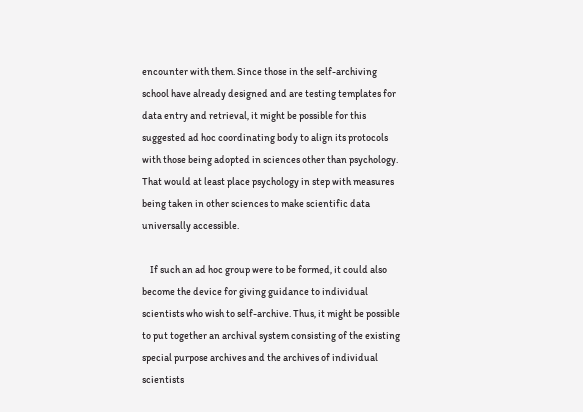encounter with them. Since those in the self-archiving school have already designed and are testing templates for data entry and retrieval, it might be possible for this suggested ad hoc coordinating body to align its protocols with those being adopted in sciences other than psychology. That would at least place psychology in step with measures being taken in other sciences to make scientific data universally accessible.

    If such an ad hoc group were to be formed, it could also become the device for giving guidance to individual scientists who wish to self-archive. Thus, it might be possible to put together an archival system consisting of the existing special purpose archives and the archives of individual scientists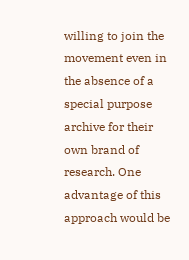willing to join the movement even in the absence of a special purpose archive for their own brand of research. One advantage of this approach would be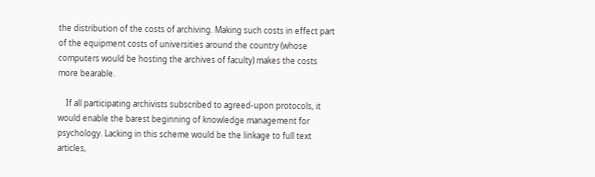the distribution of the costs of archiving. Making such costs in effect part of the equipment costs of universities around the country (whose computers would be hosting the archives of faculty) makes the costs more bearable.

    If all participating archivists subscribed to agreed-upon protocols, it would enable the barest beginning of knowledge management for psychology. Lacking in this scheme would be the linkage to full text articles,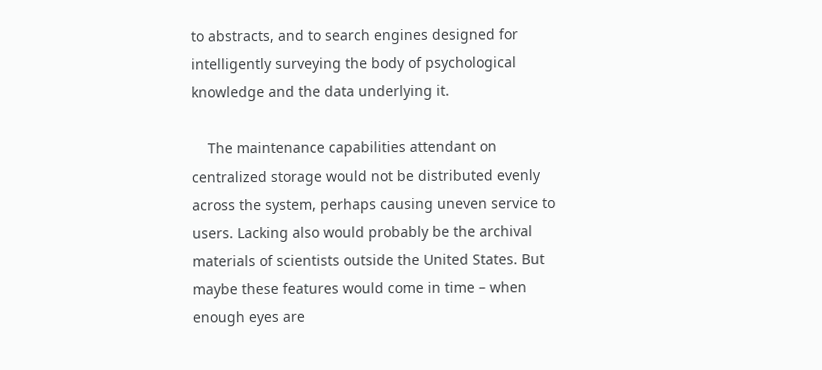to abstracts, and to search engines designed for intelligently surveying the body of psychological knowledge and the data underlying it.

    The maintenance capabilities attendant on centralized storage would not be distributed evenly across the system, perhaps causing uneven service to users. Lacking also would probably be the archival materials of scientists outside the United States. But maybe these features would come in time – when enough eyes are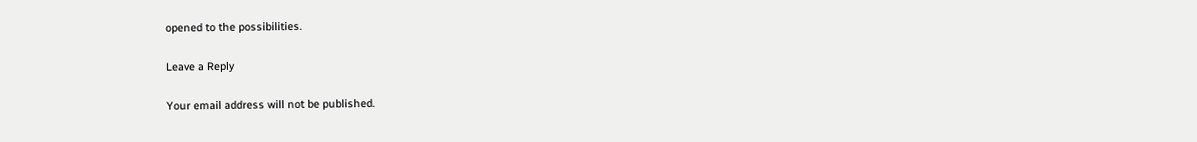opened to the possibilities.

Leave a Reply

Your email address will not be published.